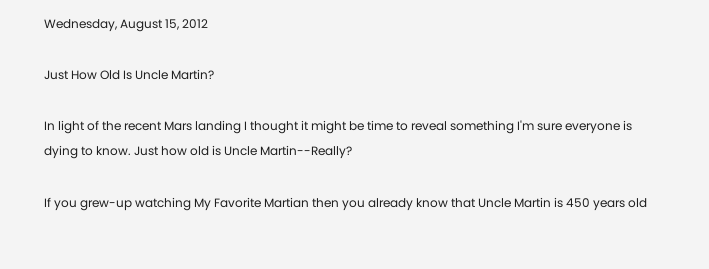Wednesday, August 15, 2012

Just How Old Is Uncle Martin?

In light of the recent Mars landing I thought it might be time to reveal something I'm sure everyone is dying to know. Just how old is Uncle Martin--Really?

If you grew-up watching My Favorite Martian then you already know that Uncle Martin is 450 years old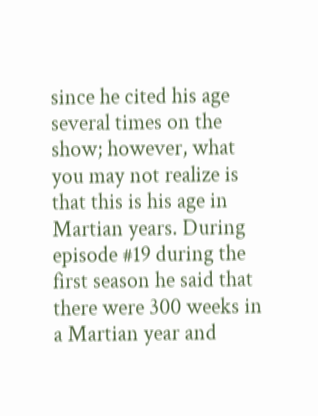since he cited his age several times on the show; however, what you may not realize is that this is his age in Martian years. During episode #19 during the first season he said that there were 300 weeks in a Martian year and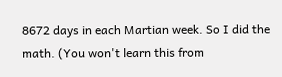8672 days in each Martian week. So I did the math. (You won't learn this from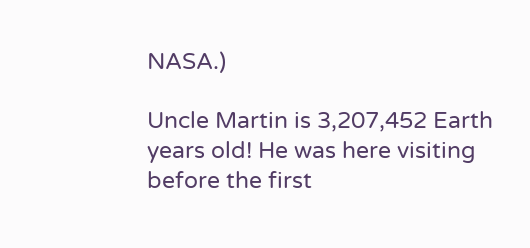NASA.)

Uncle Martin is 3,207,452 Earth years old! He was here visiting before the first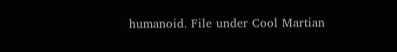humanoid. File under Cool Martian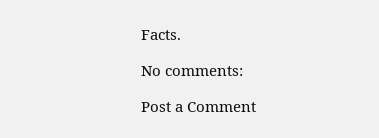Facts.

No comments:

Post a Comment